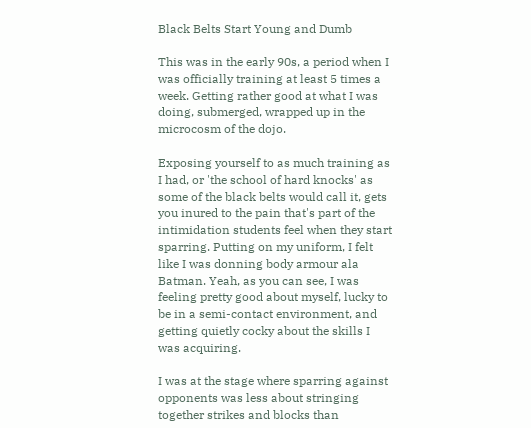Black Belts Start Young and Dumb

This was in the early 90s, a period when I was officially training at least 5 times a week. Getting rather good at what I was doing, submerged, wrapped up in the microcosm of the dojo.

Exposing yourself to as much training as I had, or 'the school of hard knocks' as some of the black belts would call it, gets you inured to the pain that's part of the intimidation students feel when they start sparring. Putting on my uniform, I felt like I was donning body armour ala Batman. Yeah, as you can see, I was feeling pretty good about myself, lucky to be in a semi-contact environment, and getting quietly cocky about the skills I was acquiring.

I was at the stage where sparring against opponents was less about stringing together strikes and blocks than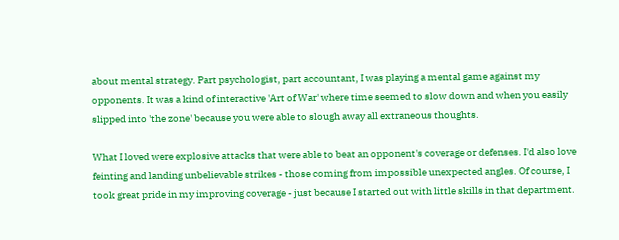about mental strategy. Part psychologist, part accountant, I was playing a mental game against my opponents. It was a kind of interactive 'Art of War' where time seemed to slow down and when you easily slipped into 'the zone' because you were able to slough away all extraneous thoughts.

What I loved were explosive attacks that were able to beat an opponent's coverage or defenses. I'd also love feinting and landing unbelievable strikes - those coming from impossible unexpected angles. Of course, I took great pride in my improving coverage - just because I started out with little skills in that department.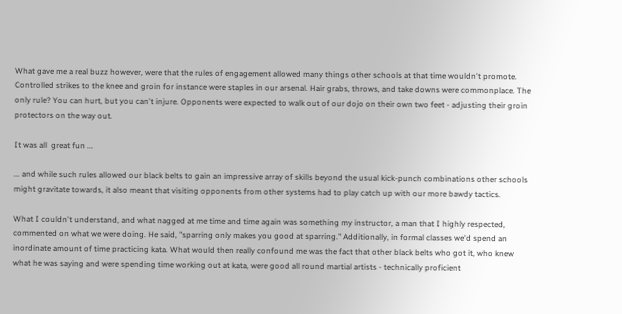What gave me a real buzz however, were that the rules of engagement allowed many things other schools at that time wouldn't promote. Controlled strikes to the knee and groin for instance were staples in our arsenal. Hair grabs, throws, and take downs were commonplace. The only rule? You can hurt, but you can't injure. Opponents were expected to walk out of our dojo on their own two feet - adjusting their groin protectors on the way out.

It was all  great fun ...

... and while such rules allowed our black belts to gain an impressive array of skills beyond the usual kick-punch combinations other schools might gravitate towards, it also meant that visiting opponents from other systems had to play catch up with our more bawdy tactics.

What I couldn't understand, and what nagged at me time and time again was something my instructor, a man that I highly respected, commented on what we were doing. He said, "sparring only makes you good at sparring." Additionally, in formal classes we'd spend an inordinate amount of time practicing kata. What would then really confound me was the fact that other black belts who got it, who knew what he was saying and were spending time working out at kata, were good all round martial artists - technically proficient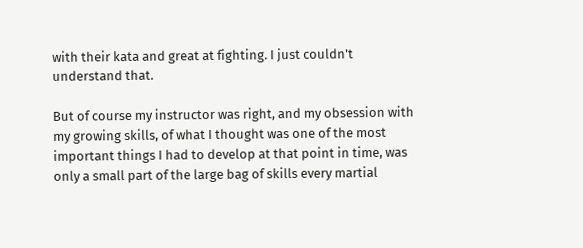with their kata and great at fighting. I just couldn't understand that.

But of course my instructor was right, and my obsession with my growing skills, of what I thought was one of the most important things I had to develop at that point in time, was only a small part of the large bag of skills every martial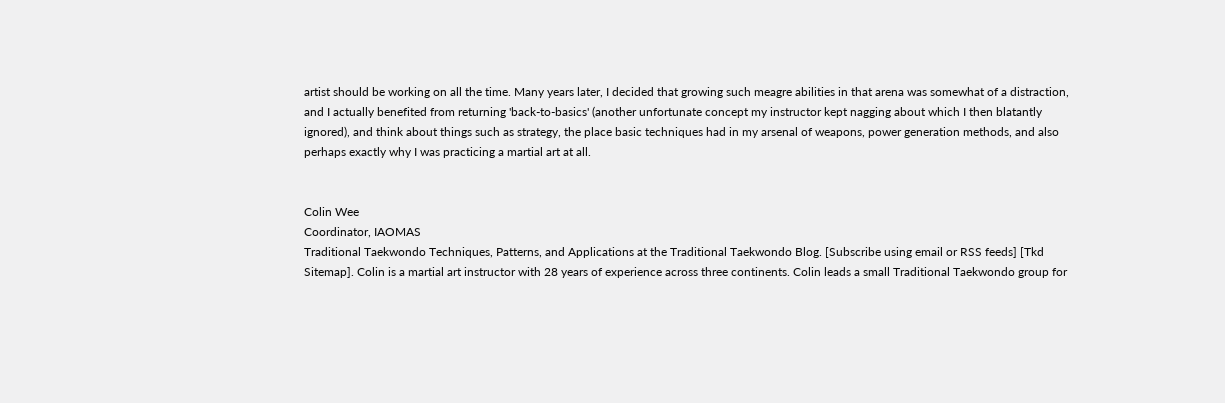artist should be working on all the time. Many years later, I decided that growing such meagre abilities in that arena was somewhat of a distraction, and I actually benefited from returning 'back-to-basics' (another unfortunate concept my instructor kept nagging about which I then blatantly ignored), and think about things such as strategy, the place basic techniques had in my arsenal of weapons, power generation methods, and also perhaps exactly why I was practicing a martial art at all.


Colin Wee
Coordinator, IAOMAS
Traditional Taekwondo Techniques, Patterns, and Applications at the Traditional Taekwondo Blog. [Subscribe using email or RSS feeds] [Tkd Sitemap]. Colin is a martial art instructor with 28 years of experience across three continents. Colin leads a small Traditional Taekwondo group for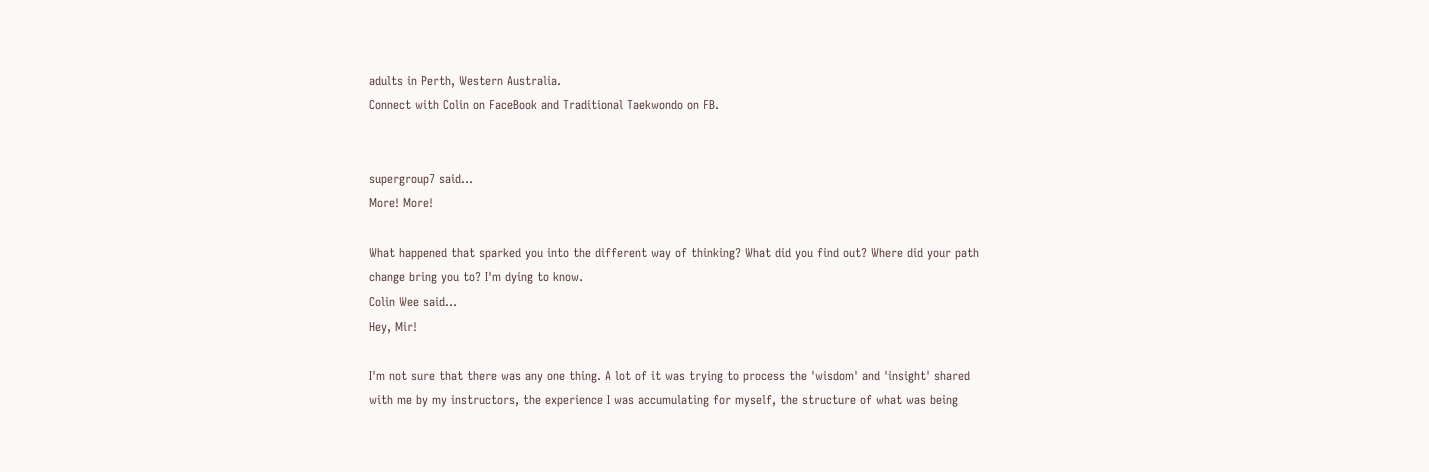adults in Perth, Western Australia.
Connect with Colin on FaceBook and Traditional Taekwondo on FB.


supergroup7 said…
More! More!

What happened that sparked you into the different way of thinking? What did you find out? Where did your path change bring you to? I'm dying to know.
Colin Wee said…
Hey, Mir!

I'm not sure that there was any one thing. A lot of it was trying to process the 'wisdom' and 'insight' shared with me by my instructors, the experience I was accumulating for myself, the structure of what was being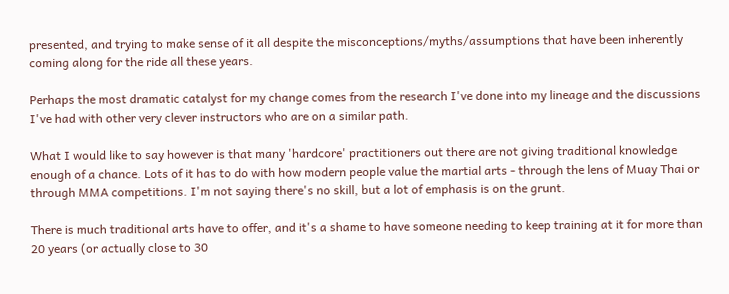presented, and trying to make sense of it all despite the misconceptions/myths/assumptions that have been inherently coming along for the ride all these years.

Perhaps the most dramatic catalyst for my change comes from the research I've done into my lineage and the discussions I've had with other very clever instructors who are on a similar path.

What I would like to say however is that many 'hardcore' practitioners out there are not giving traditional knowledge enough of a chance. Lots of it has to do with how modern people value the martial arts - through the lens of Muay Thai or through MMA competitions. I'm not saying there's no skill, but a lot of emphasis is on the grunt.

There is much traditional arts have to offer, and it's a shame to have someone needing to keep training at it for more than 20 years (or actually close to 30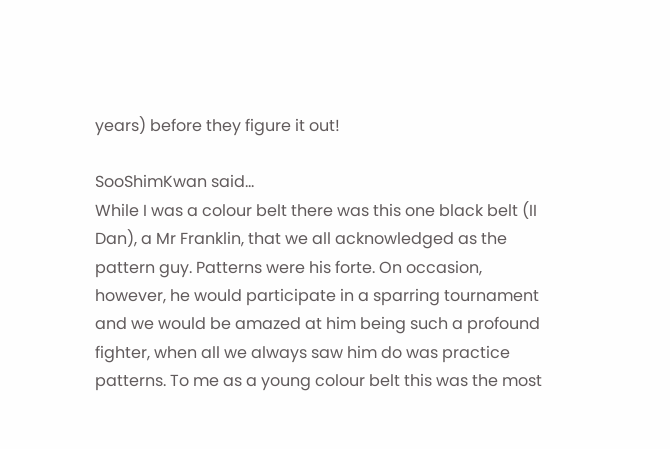years) before they figure it out!

SooShimKwan said…
While I was a colour belt there was this one black belt (II Dan), a Mr Franklin, that we all acknowledged as the pattern guy. Patterns were his forte. On occasion, however, he would participate in a sparring tournament and we would be amazed at him being such a profound fighter, when all we always saw him do was practice patterns. To me as a young colour belt this was the most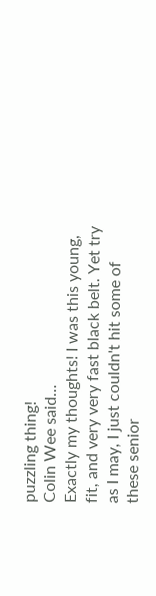puzzling thing!
Colin Wee said…
Exactly my thoughts! I was this young, fit, and very very fast black belt. Yet try as I may, I just couldn't hit some of these senior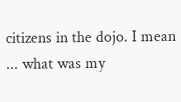citizens in the dojo. I mean ... what was my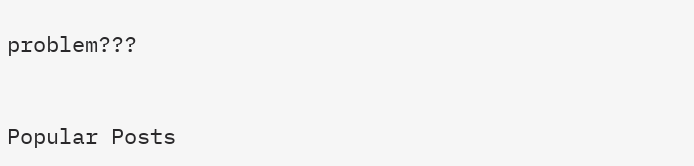problem???


Popular Posts